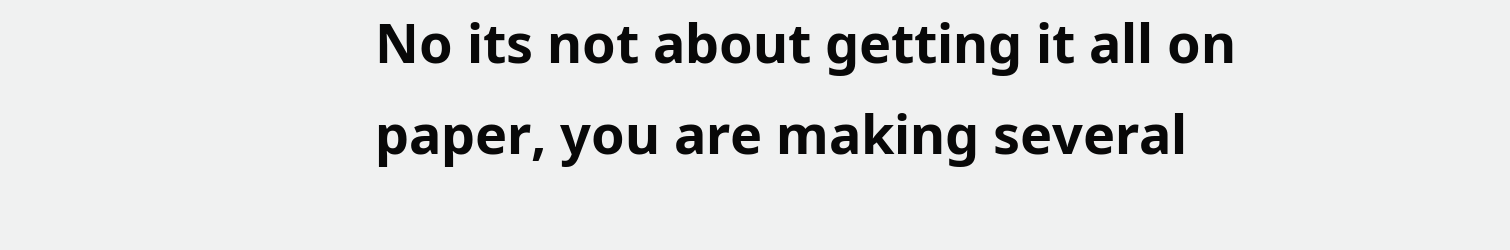No its not about getting it all on paper, you are making several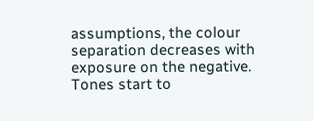assumptions, the colour separation decreases with exposure on the negative. Tones start to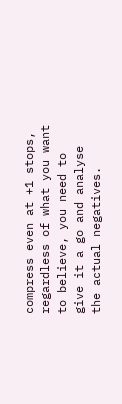compress even at +1 stops, regardless of what you want to believe, you need to give it a go and analyse the actual negatives.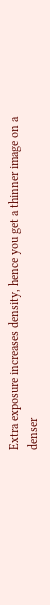Extra exposure increases density, hence you get a thinner image on a denser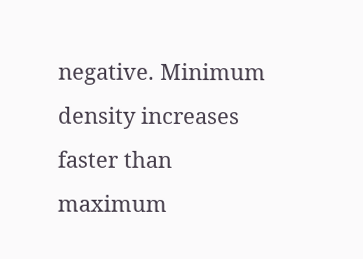negative. Minimum density increases faster than maximum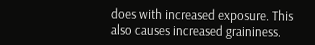does with increased exposure. This also causes increased graininess.